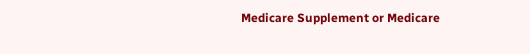Medicare Supplement or Medicare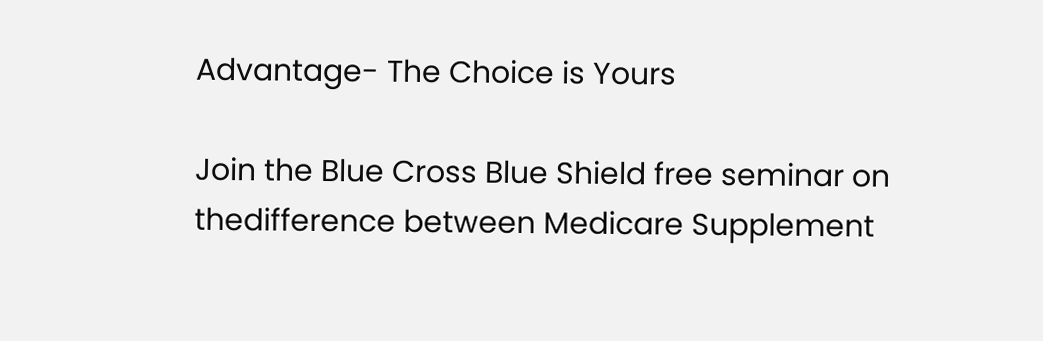Advantage- The Choice is Yours

Join the Blue Cross Blue Shield free seminar on thedifference between Medicare Supplement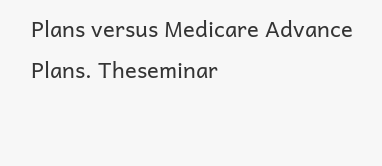Plans versus Medicare Advance Plans. Theseminar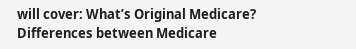will cover: What’s Original Medicare?
Differences between Medicare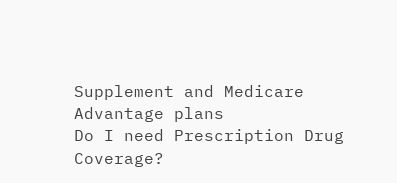Supplement and Medicare Advantage plans
Do I need Prescription Drug Coverage?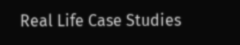Real Life Case Studies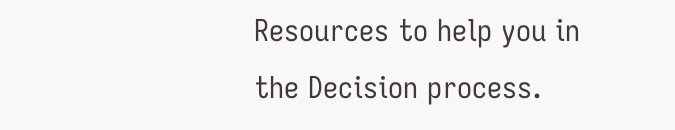Resources to help you in the Decision process.